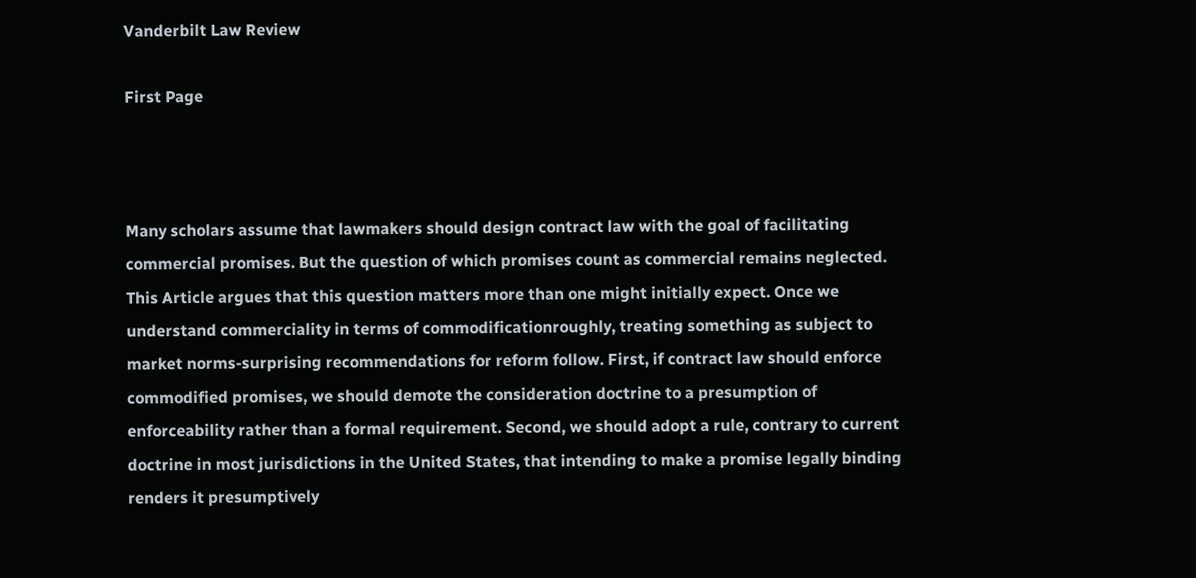Vanderbilt Law Review

First Page



Many scholars assume that lawmakers should design contract law with the goal of facilitating commercial promises. But the question of which promises count as commercial remains neglected. This Article argues that this question matters more than one might initially expect. Once we understand commerciality in terms of commodificationroughly, treating something as subject to market norms-surprising recommendations for reform follow. First, if contract law should enforce commodified promises, we should demote the consideration doctrine to a presumption of enforceability rather than a formal requirement. Second, we should adopt a rule, contrary to current doctrine in most jurisdictions in the United States, that intending to make a promise legally binding renders it presumptively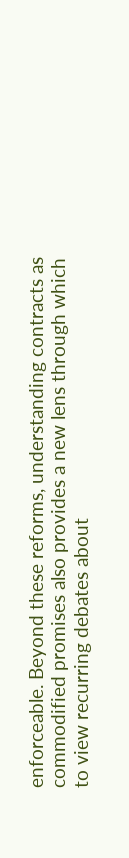enforceable. Beyond these reforms, understanding contracts as commodified promises also provides a new lens through which to view recurring debates about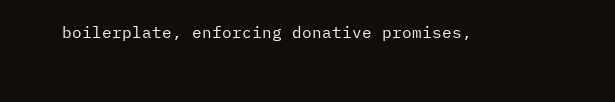boilerplate, enforcing donative promises,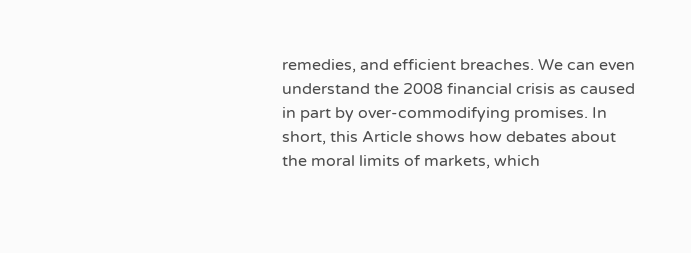remedies, and efficient breaches. We can even understand the 2008 financial crisis as caused in part by over-commodifying promises. In short, this Article shows how debates about the moral limits of markets, which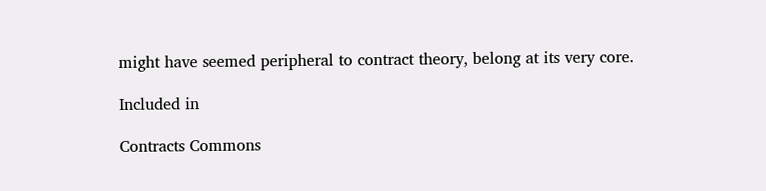might have seemed peripheral to contract theory, belong at its very core.

Included in

Contracts Commons